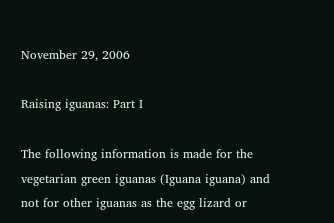November 29, 2006

Raising iguanas: Part I

The following information is made for the vegetarian green iguanas (Iguana iguana) and not for other iguanas as the egg lizard or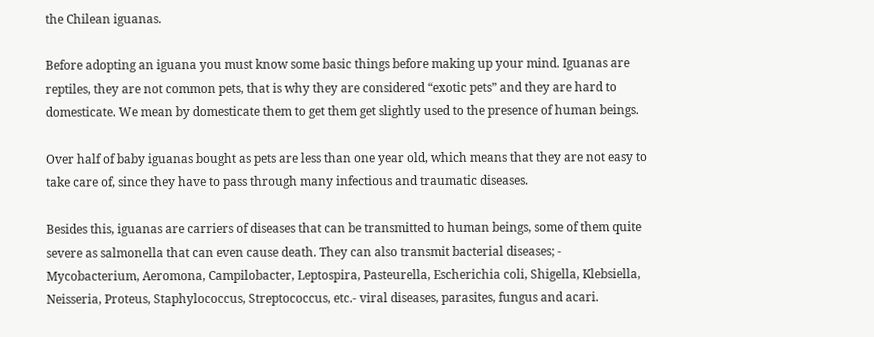the Chilean iguanas.

Before adopting an iguana you must know some basic things before making up your mind. Iguanas are reptiles, they are not common pets, that is why they are considered “exotic pets” and they are hard to domesticate. We mean by domesticate them to get them get slightly used to the presence of human beings.

Over half of baby iguanas bought as pets are less than one year old, which means that they are not easy to take care of, since they have to pass through many infectious and traumatic diseases.

Besides this, iguanas are carriers of diseases that can be transmitted to human beings, some of them quite severe as salmonella that can even cause death. They can also transmit bacterial diseases; - Mycobacterium, Aeromona, Campilobacter, Leptospira, Pasteurella, Escherichia coli, Shigella, Klebsiella, Neisseria, Proteus, Staphylococcus, Streptococcus, etc.- viral diseases, parasites, fungus and acari.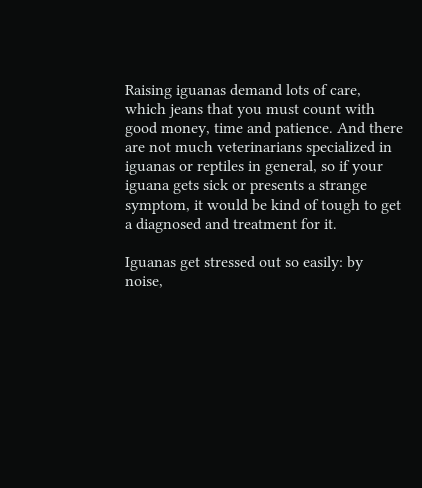Raising iguanas demand lots of care, which jeans that you must count with good money, time and patience. And there are not much veterinarians specialized in iguanas or reptiles in general, so if your iguana gets sick or presents a strange symptom, it would be kind of tough to get a diagnosed and treatment for it.

Iguanas get stressed out so easily: by noise,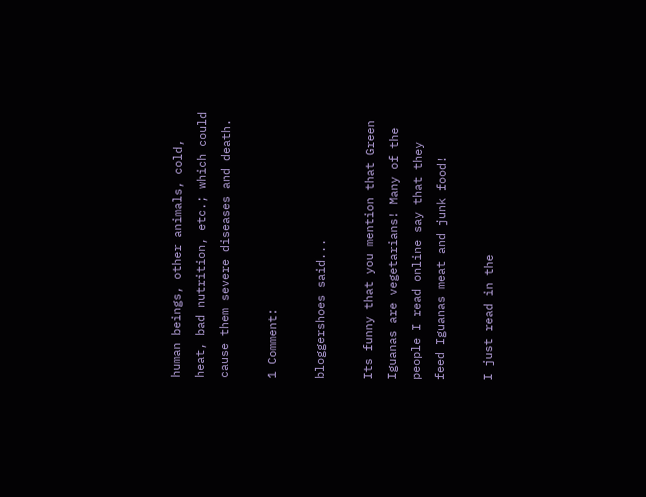human beings, other animals, cold, heat, bad nutrition, etc.; which could cause them severe diseases and death.

1 Comment:

bloggershoes said...

Its funny that you mention that Green Iguanas are vegetarians! Many of the people I read online say that they feed Iguanas meat and junk food!

I just read in the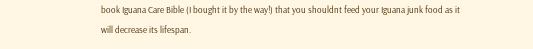book Iguana Care Bible (I bought it by the way!) that you shouldnt feed your Iguana junk food as it will decrease its lifespan.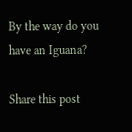By the way do you have an Iguana?

Share this post